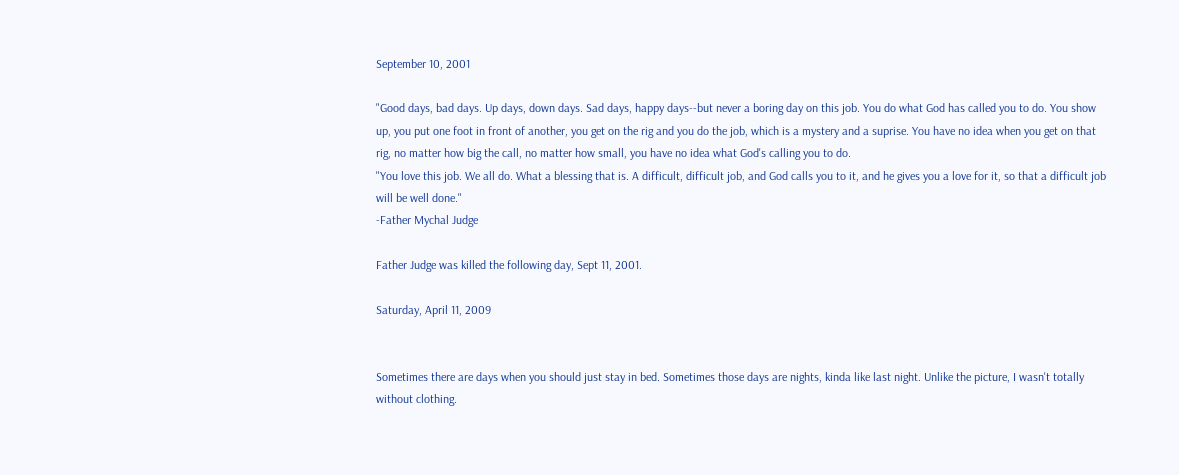September 10, 2001

"Good days, bad days. Up days, down days. Sad days, happy days--but never a boring day on this job. You do what God has called you to do. You show up, you put one foot in front of another, you get on the rig and you do the job, which is a mystery and a suprise. You have no idea when you get on that rig, no matter how big the call, no matter how small, you have no idea what God's calling you to do.
"You love this job. We all do. What a blessing that is. A difficult, difficult job, and God calls you to it, and he gives you a love for it, so that a difficult job will be well done."
-Father Mychal Judge

Father Judge was killed the following day, Sept 11, 2001.

Saturday, April 11, 2009


Sometimes there are days when you should just stay in bed. Sometimes those days are nights, kinda like last night. Unlike the picture, I wasn't totally without clothing.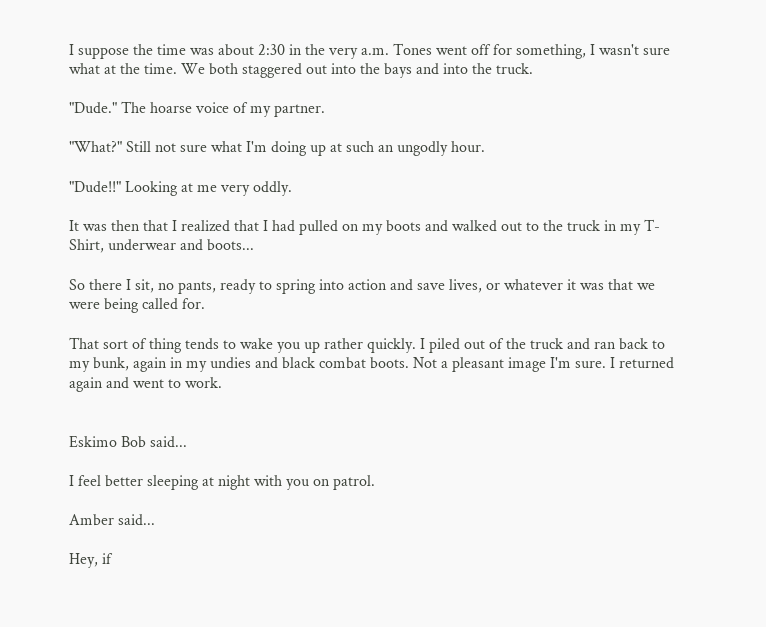I suppose the time was about 2:30 in the very a.m. Tones went off for something, I wasn't sure what at the time. We both staggered out into the bays and into the truck.

"Dude." The hoarse voice of my partner.

"What?" Still not sure what I'm doing up at such an ungodly hour.

"Dude!!" Looking at me very oddly.

It was then that I realized that I had pulled on my boots and walked out to the truck in my T-Shirt, underwear and boots...

So there I sit, no pants, ready to spring into action and save lives, or whatever it was that we were being called for.

That sort of thing tends to wake you up rather quickly. I piled out of the truck and ran back to my bunk, again in my undies and black combat boots. Not a pleasant image I'm sure. I returned again and went to work.


Eskimo Bob said...

I feel better sleeping at night with you on patrol.

Amber said...

Hey, if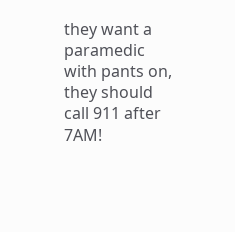they want a paramedic with pants on, they should call 911 after 7AM!